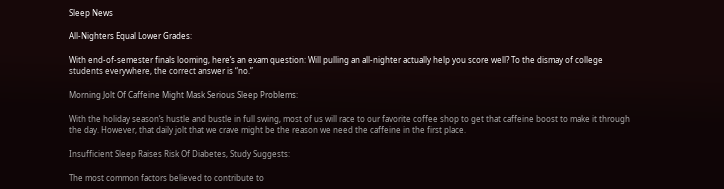Sleep News

All-Nighters Equal Lower Grades:

With end-of-semester finals looming, here’s an exam question: Will pulling an all-nighter actually help you score well? To the dismay of college students everywhere, the correct answer is “no.”

Morning Jolt Of Caffeine Might Mask Serious Sleep Problems:

With the holiday season’s hustle and bustle in full swing, most of us will race to our favorite coffee shop to get that caffeine boost to make it through the day. However, that daily jolt that we crave might be the reason we need the caffeine in the first place.

Insufficient Sleep Raises Risk Of Diabetes, Study Suggests:

The most common factors believed to contribute to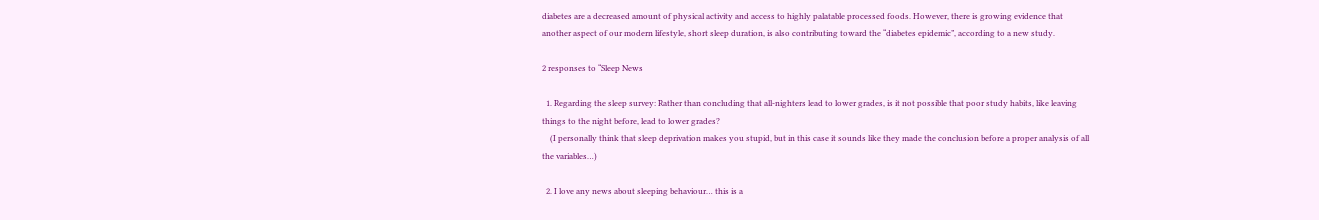diabetes are a decreased amount of physical activity and access to highly palatable processed foods. However, there is growing evidence that another aspect of our modern lifestyle, short sleep duration, is also contributing toward the “diabetes epidemic”, according to a new study.

2 responses to “Sleep News

  1. Regarding the sleep survey: Rather than concluding that all-nighters lead to lower grades, is it not possible that poor study habits, like leaving things to the night before, lead to lower grades?
    (I personally think that sleep deprivation makes you stupid, but in this case it sounds like they made the conclusion before a proper analysis of all the variables…)

  2. I love any news about sleeping behaviour… this is a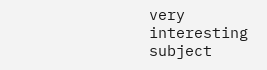very interesting subject